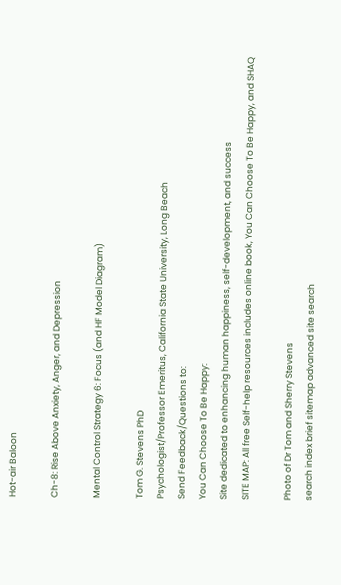Hot-air Baloon

Ch-8: Rise Above Anxiety, Anger, and Depression

Mental Control Strategy 6: Focus (and HF Model Diagram)

Tom G. Stevens PhD
Psychologist/Professor Emeritus, California State University, Long Beach
Send Feedback/Questions to:
You Can Choose To Be Happy:
Site dedicated to enhancing human happiness, self-development, and success
SITE MAP: All free Self-help resources includes online book, You Can Choose To Be Happy, and SHAQ

Photo of Dr Tom and Sherry Stevens
search index brief sitemap advanced site search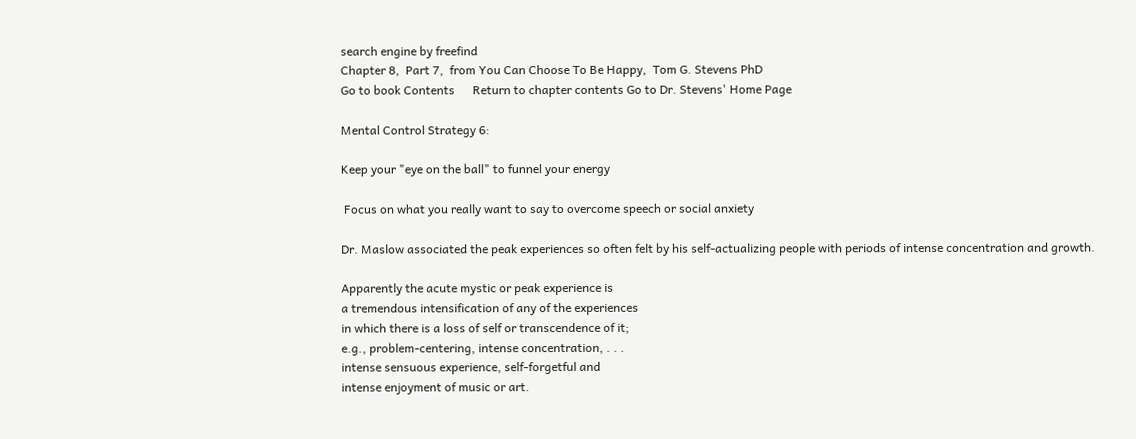search engine by freefind
Chapter 8,  Part 7,  from You Can Choose To Be Happy,  Tom G. Stevens PhD
Go to book Contents      Return to chapter contents Go to Dr. Stevens' Home Page

Mental Control Strategy 6:

Keep your "eye on the ball" to funnel your energy

 Focus on what you really want to say to overcome speech or social anxiety

Dr. Maslow associated the peak experiences so often felt by his self-actualizing people with periods of intense concentration and growth.

Apparently the acute mystic or peak experience is
a tremendous intensification of any of the experiences
in which there is a loss of self or transcendence of it;
e.g., problem-centering, intense concentration, . . .
intense sensuous experience, self-forgetful and
intense enjoyment of music or art.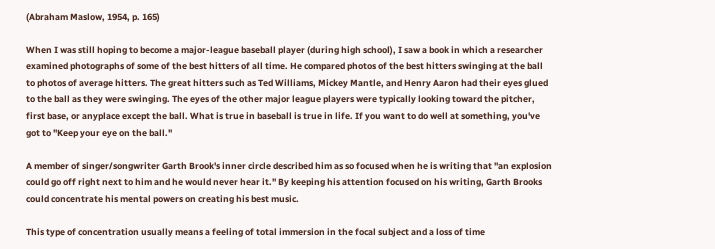(Abraham Maslow, 1954, p. 165)

When I was still hoping to become a major-league baseball player (during high school), I saw a book in which a researcher examined photographs of some of the best hitters of all time. He compared photos of the best hitters swinging at the ball to photos of average hitters. The great hitters such as Ted Williams, Mickey Mantle, and Henry Aaron had their eyes glued to the ball as they were swinging. The eyes of the other major league players were typically looking toward the pitcher, first base, or anyplace except the ball. What is true in baseball is true in life. If you want to do well at something, you've got to "Keep your eye on the ball."

A member of singer/songwriter Garth Brook's inner circle described him as so focused when he is writing that "an explosion could go off right next to him and he would never hear it." By keeping his attention focused on his writing, Garth Brooks could concentrate his mental powers on creating his best music.

This type of concentration usually means a feeling of total immersion in the focal subject and a loss of time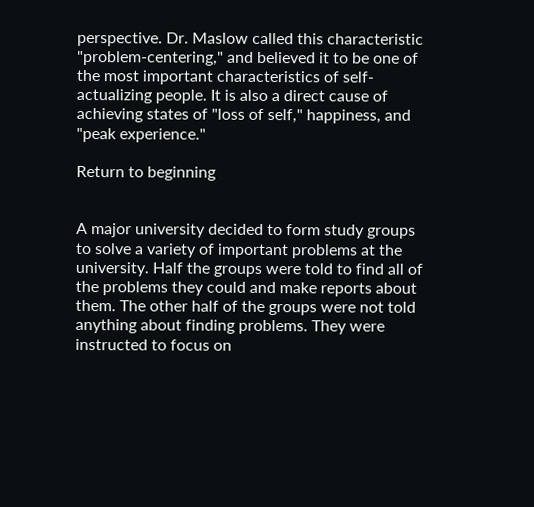perspective. Dr. Maslow called this characteristic "problem-centering," and believed it to be one of the most important characteristics of self-actualizing people. It is also a direct cause of achieving states of "loss of self," happiness, and "peak experience."

Return to beginning


A major university decided to form study groups to solve a variety of important problems at the university. Half the groups were told to find all of the problems they could and make reports about them. The other half of the groups were not told anything about finding problems. They were instructed to focus on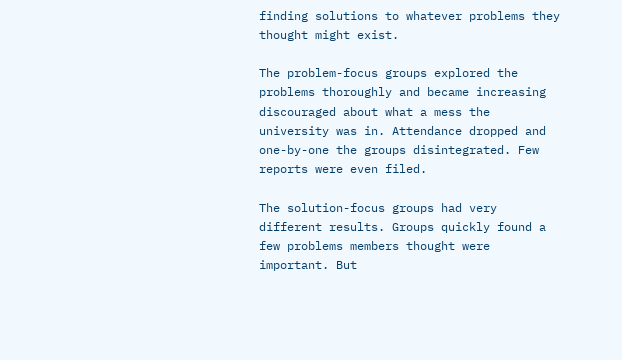finding solutions to whatever problems they thought might exist.

The problem-focus groups explored the problems thoroughly and became increasing discouraged about what a mess the university was in. Attendance dropped and one-by-one the groups disintegrated. Few reports were even filed.

The solution-focus groups had very different results. Groups quickly found a few problems members thought were important. But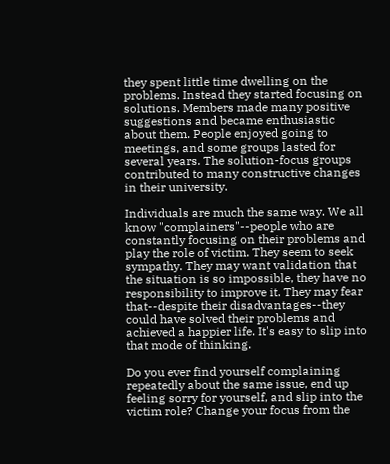they spent little time dwelling on the problems. Instead they started focusing on solutions. Members made many positive suggestions and became enthusiastic about them. People enjoyed going to meetings, and some groups lasted for several years. The solution-focus groups contributed to many constructive changes in their university.

Individuals are much the same way. We all know "complainers"--people who are constantly focusing on their problems and play the role of victim. They seem to seek sympathy. They may want validation that the situation is so impossible, they have no responsibility to improve it. They may fear that--despite their disadvantages--they could have solved their problems and achieved a happier life. It's easy to slip into that mode of thinking.

Do you ever find yourself complaining repeatedly about the same issue, end up feeling sorry for yourself, and slip into the victim role? Change your focus from the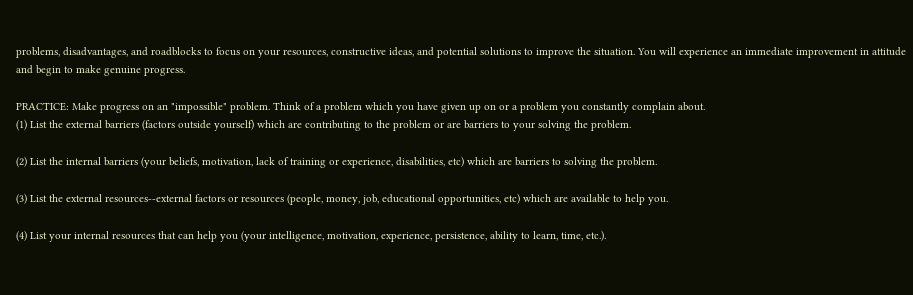problems, disadvantages, and roadblocks to focus on your resources, constructive ideas, and potential solutions to improve the situation. You will experience an immediate improvement in attitude and begin to make genuine progress.

PRACTICE: Make progress on an "impossible" problem. Think of a problem which you have given up on or a problem you constantly complain about.
(1) List the external barriers (factors outside yourself) which are contributing to the problem or are barriers to your solving the problem.

(2) List the internal barriers (your beliefs, motivation, lack of training or experience, disabilities, etc) which are barriers to solving the problem.

(3) List the external resources--external factors or resources (people, money, job, educational opportunities, etc) which are available to help you.

(4) List your internal resources that can help you (your intelligence, motivation, experience, persistence, ability to learn, time, etc.).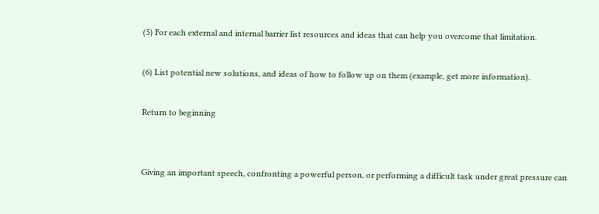(5) For each external and internal barrier list resources and ideas that can help you overcome that limitation.

(6) List potential new solutions, and ideas of how to follow up on them (example, get more information).

Return to beginning


Giving an important speech, confronting a powerful person, or performing a difficult task under great pressure can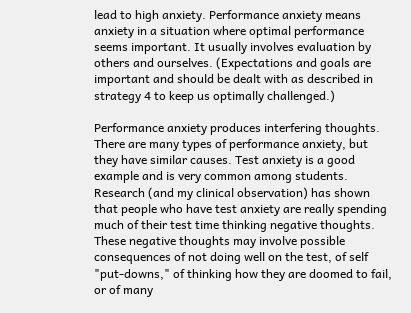lead to high anxiety. Performance anxiety means anxiety in a situation where optimal performance seems important. It usually involves evaluation by others and ourselves. (Expectations and goals are important and should be dealt with as described in strategy 4 to keep us optimally challenged.)

Performance anxiety produces interfering thoughts. There are many types of performance anxiety, but they have similar causes. Test anxiety is a good example and is very common among students. Research (and my clinical observation) has shown that people who have test anxiety are really spending much of their test time thinking negative thoughts. These negative thoughts may involve possible consequences of not doing well on the test, of self "put-downs," of thinking how they are doomed to fail, or of many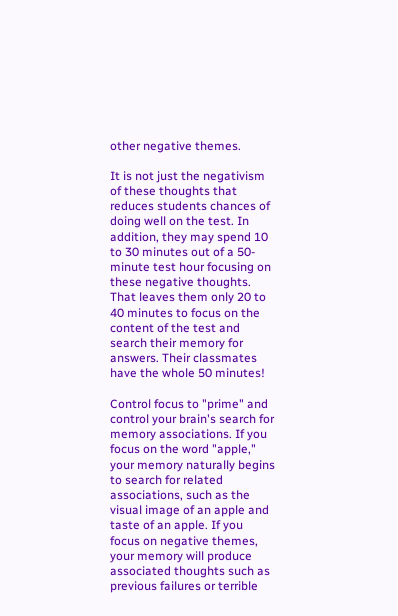other negative themes.

It is not just the negativism of these thoughts that reduces students chances of doing well on the test. In addition, they may spend 10 to 30 minutes out of a 50-minute test hour focusing on these negative thoughts. That leaves them only 20 to 40 minutes to focus on the content of the test and search their memory for answers. Their classmates have the whole 50 minutes!

Control focus to "prime" and control your brain's search for memory associations. If you focus on the word "apple," your memory naturally begins to search for related associations, such as the visual image of an apple and taste of an apple. If you focus on negative themes, your memory will produce associated thoughts such as previous failures or terrible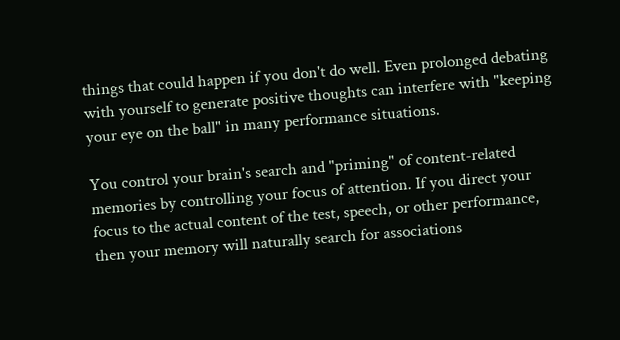things that could happen if you don't do well. Even prolonged debating with yourself to generate positive thoughts can interfere with "keeping your eye on the ball" in many performance situations.

You control your brain's search and "priming" of content-related memories by controlling your focus of attention. If you direct your focus to the actual content of the test, speech, or other performance, then your memory will naturally search for associations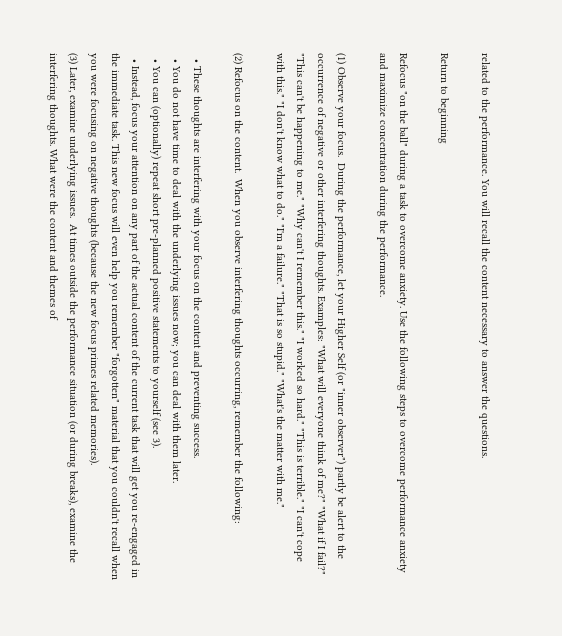related to the performance. You will recall the content necessary to answer the questions.

Return to beginning

Refocus "on the ball" during a task to overcome anxiety. Use the following steps to overcome performance anxiety and maximize concentration during the performance.

(1) Observe your focus.  During the performance, let your Higher Self (or "inner observer") partly be alert to the occurrence of negative or other interfering thoughts. Examples: "What will everyone think of me?" "What if I fail?" "This can't be happening to me." "Why can't I remember this." "I worked so hard." "This is terrible." "I can't cope with this." "I don't know what to do." "I'm a failure." "That is so stupid." "What's the matter with me."

(2) Refocus on the content.  When you observe interfering thoughts occurring, remember the following:

  • These thoughts are interfering with your focus on the content and preventing success.
  • You do not have time to deal with the underlying issues now; you can deal with them later.
  • You can (optionally) repeat short pre-planned positive statements to yourself (see 3).
  • Instead, focus your attention on any part of the actual content of the current task that will get you re-engaged in the immediate task. This new focus will even help you remember "forgotten" material that you couldn't recall when you were focusing on negative thoughts (because the new focus primes related memories).
(3) Later, examine underlying issues.  At times outside the performance situation (or during breaks), examine the interfering thoughts. What were the content and themes of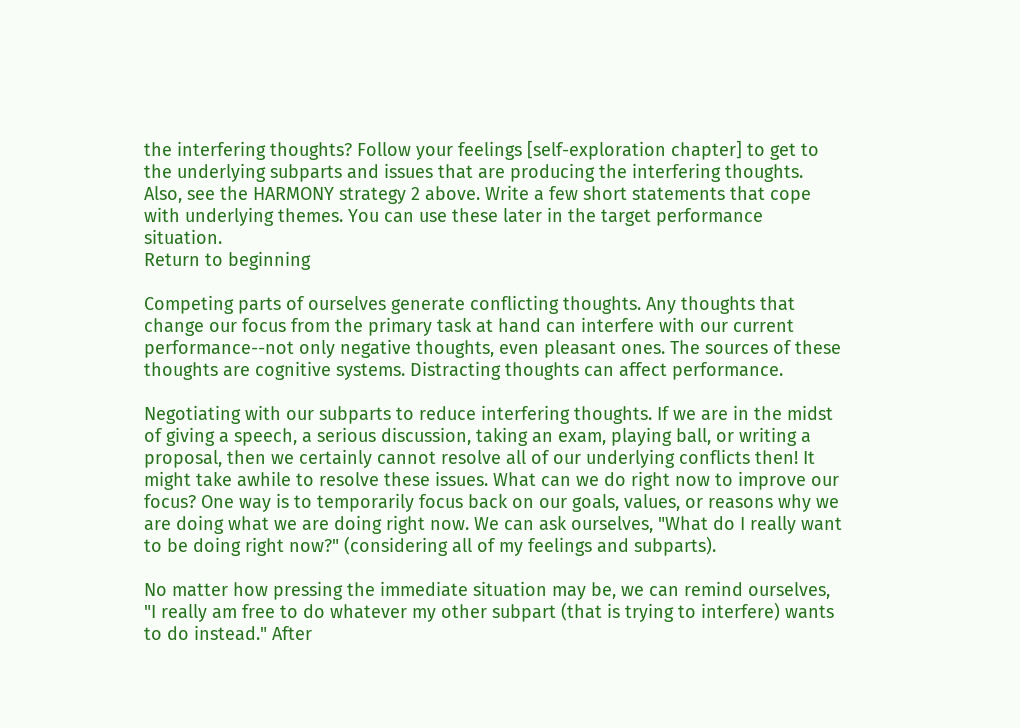the interfering thoughts? Follow your feelings [self-exploration chapter] to get to the underlying subparts and issues that are producing the interfering thoughts. Also, see the HARMONY strategy 2 above. Write a few short statements that cope with underlying themes. You can use these later in the target performance situation.
Return to beginning

Competing parts of ourselves generate conflicting thoughts. Any thoughts that change our focus from the primary task at hand can interfere with our current performance--not only negative thoughts, even pleasant ones. The sources of these thoughts are cognitive systems. Distracting thoughts can affect performance.

Negotiating with our subparts to reduce interfering thoughts. If we are in the midst of giving a speech, a serious discussion, taking an exam, playing ball, or writing a proposal, then we certainly cannot resolve all of our underlying conflicts then! It might take awhile to resolve these issues. What can we do right now to improve our focus? One way is to temporarily focus back on our goals, values, or reasons why we are doing what we are doing right now. We can ask ourselves, "What do I really want to be doing right now?" (considering all of my feelings and subparts).

No matter how pressing the immediate situation may be, we can remind ourselves, "I really am free to do whatever my other subpart (that is trying to interfere) wants to do instead." After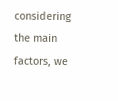considering the main factors, we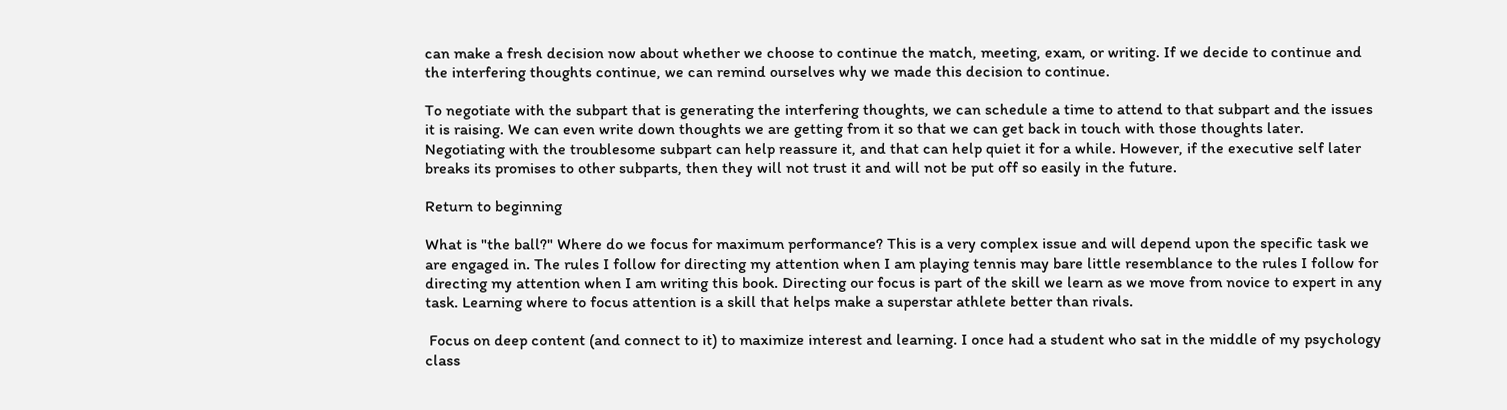can make a fresh decision now about whether we choose to continue the match, meeting, exam, or writing. If we decide to continue and the interfering thoughts continue, we can remind ourselves why we made this decision to continue.

To negotiate with the subpart that is generating the interfering thoughts, we can schedule a time to attend to that subpart and the issues it is raising. We can even write down thoughts we are getting from it so that we can get back in touch with those thoughts later. Negotiating with the troublesome subpart can help reassure it, and that can help quiet it for a while. However, if the executive self later breaks its promises to other subparts, then they will not trust it and will not be put off so easily in the future.

Return to beginning

What is "the ball?" Where do we focus for maximum performance? This is a very complex issue and will depend upon the specific task we are engaged in. The rules I follow for directing my attention when I am playing tennis may bare little resemblance to the rules I follow for directing my attention when I am writing this book. Directing our focus is part of the skill we learn as we move from novice to expert in any task. Learning where to focus attention is a skill that helps make a superstar athlete better than rivals.

 Focus on deep content (and connect to it) to maximize interest and learning. I once had a student who sat in the middle of my psychology class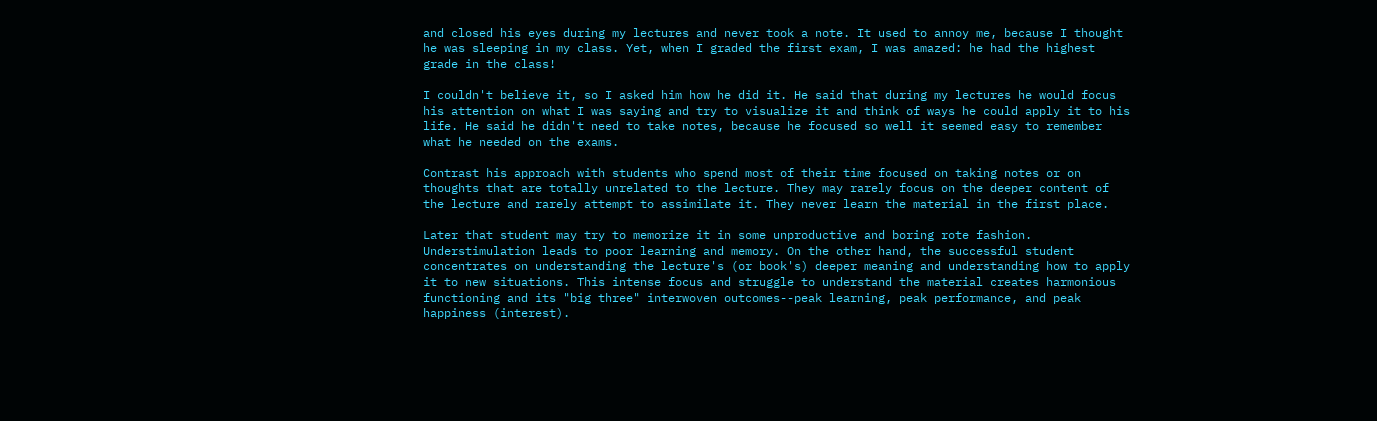and closed his eyes during my lectures and never took a note. It used to annoy me, because I thought he was sleeping in my class. Yet, when I graded the first exam, I was amazed: he had the highest grade in the class!

I couldn't believe it, so I asked him how he did it. He said that during my lectures he would focus his attention on what I was saying and try to visualize it and think of ways he could apply it to his life. He said he didn't need to take notes, because he focused so well it seemed easy to remember what he needed on the exams.

Contrast his approach with students who spend most of their time focused on taking notes or on thoughts that are totally unrelated to the lecture. They may rarely focus on the deeper content of the lecture and rarely attempt to assimilate it. They never learn the material in the first place.

Later that student may try to memorize it in some unproductive and boring rote fashion. Understimulation leads to poor learning and memory. On the other hand, the successful student concentrates on understanding the lecture's (or book's) deeper meaning and understanding how to apply it to new situations. This intense focus and struggle to understand the material creates harmonious functioning and its "big three" interwoven outcomes--peak learning, peak performance, and peak happiness (interest).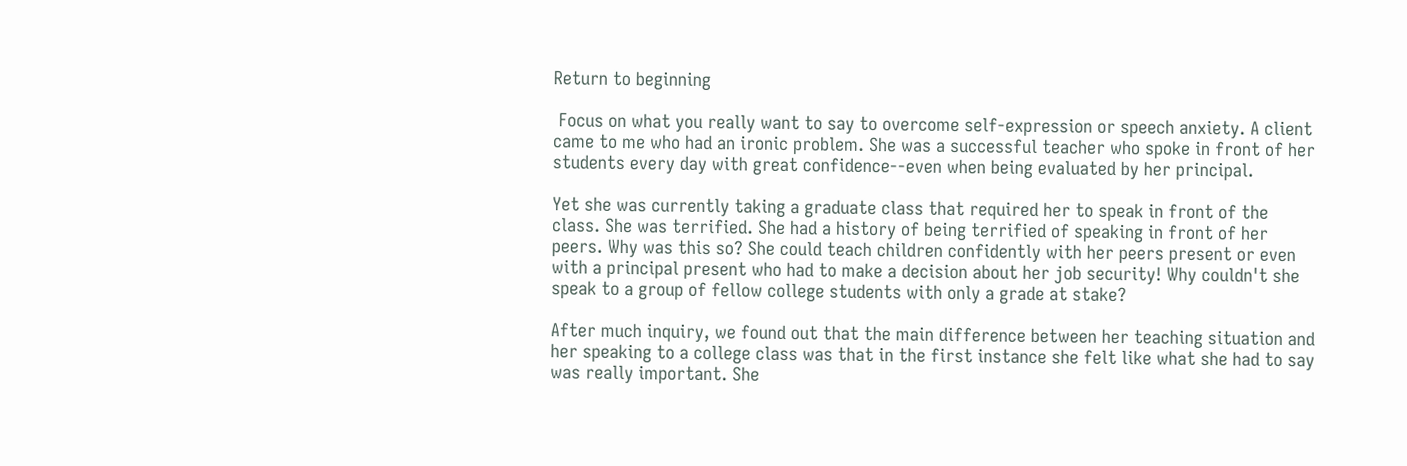Return to beginning

 Focus on what you really want to say to overcome self-expression or speech anxiety. A client came to me who had an ironic problem. She was a successful teacher who spoke in front of her students every day with great confidence--even when being evaluated by her principal.

Yet she was currently taking a graduate class that required her to speak in front of the class. She was terrified. She had a history of being terrified of speaking in front of her peers. Why was this so? She could teach children confidently with her peers present or even with a principal present who had to make a decision about her job security! Why couldn't she speak to a group of fellow college students with only a grade at stake?

After much inquiry, we found out that the main difference between her teaching situation and her speaking to a college class was that in the first instance she felt like what she had to say was really important. She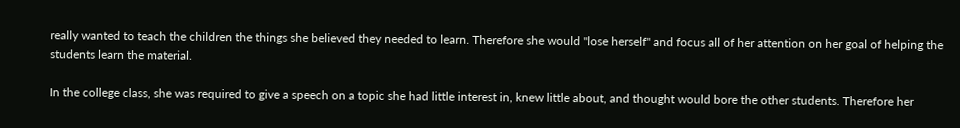really wanted to teach the children the things she believed they needed to learn. Therefore she would "lose herself" and focus all of her attention on her goal of helping the students learn the material.

In the college class, she was required to give a speech on a topic she had little interest in, knew little about, and thought would bore the other students. Therefore her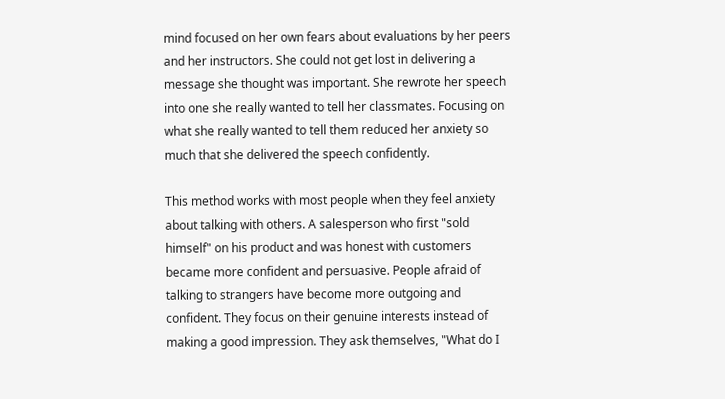mind focused on her own fears about evaluations by her peers and her instructors. She could not get lost in delivering a message she thought was important. She rewrote her speech into one she really wanted to tell her classmates. Focusing on what she really wanted to tell them reduced her anxiety so much that she delivered the speech confidently.

This method works with most people when they feel anxiety about talking with others. A salesperson who first "sold himself" on his product and was honest with customers became more confident and persuasive. People afraid of talking to strangers have become more outgoing and confident. They focus on their genuine interests instead of making a good impression. They ask themselves, "What do I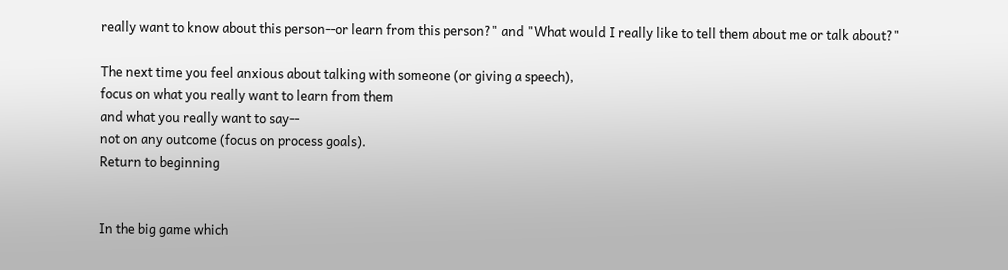really want to know about this person--or learn from this person?" and "What would I really like to tell them about me or talk about?"

The next time you feel anxious about talking with someone (or giving a speech),
focus on what you really want to learn from them
and what you really want to say--
not on any outcome (focus on process goals).
Return to beginning


In the big game which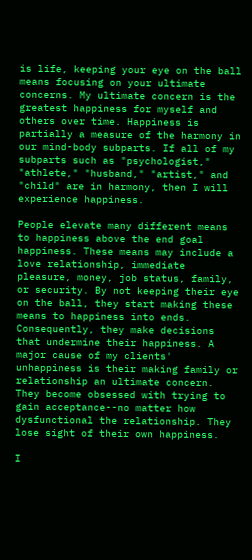is life, keeping your eye on the ball means focusing on your ultimate concerns. My ultimate concern is the greatest happiness for myself and others over time. Happiness is partially a measure of the harmony in our mind-body subparts. If all of my subparts such as "psychologist," "athlete," "husband," "artist," and "child" are in harmony, then I will experience happiness.

People elevate many different means to happiness above the end goal happiness. These means may include a love relationship, immediate pleasure, money, job status, family, or security. By not keeping their eye on the ball, they start making these means to happiness into ends. Consequently, they make decisions that undermine their happiness. A major cause of my clients' unhappiness is their making family or relationship an ultimate concern. They become obsessed with trying to gain acceptance--no matter how dysfunctional the relationship. They lose sight of their own happiness.

I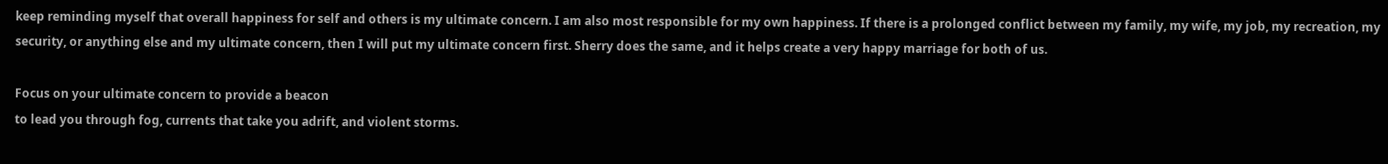keep reminding myself that overall happiness for self and others is my ultimate concern. I am also most responsible for my own happiness. If there is a prolonged conflict between my family, my wife, my job, my recreation, my security, or anything else and my ultimate concern, then I will put my ultimate concern first. Sherry does the same, and it helps create a very happy marriage for both of us.

Focus on your ultimate concern to provide a beacon
to lead you through fog, currents that take you adrift, and violent storms.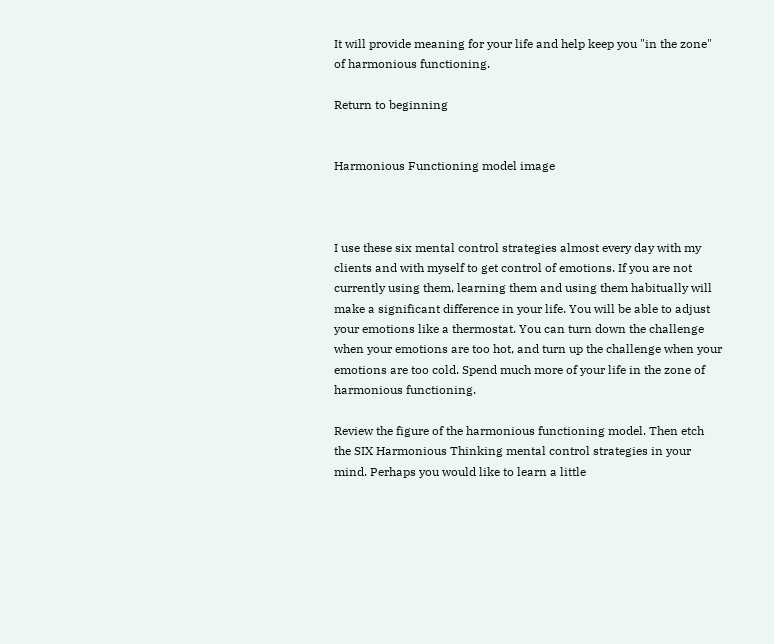It will provide meaning for your life and help keep you "in the zone"
of harmonious functioning.

Return to beginning


Harmonious Functioning model image



I use these six mental control strategies almost every day with my clients and with myself to get control of emotions. If you are not currently using them, learning them and using them habitually will make a significant difference in your life. You will be able to adjust your emotions like a thermostat. You can turn down the challenge when your emotions are too hot, and turn up the challenge when your emotions are too cold. Spend much more of your life in the zone of harmonious functioning.

Review the figure of the harmonious functioning model. Then etch the SIX Harmonious Thinking mental control strategies in your mind. Perhaps you would like to learn a little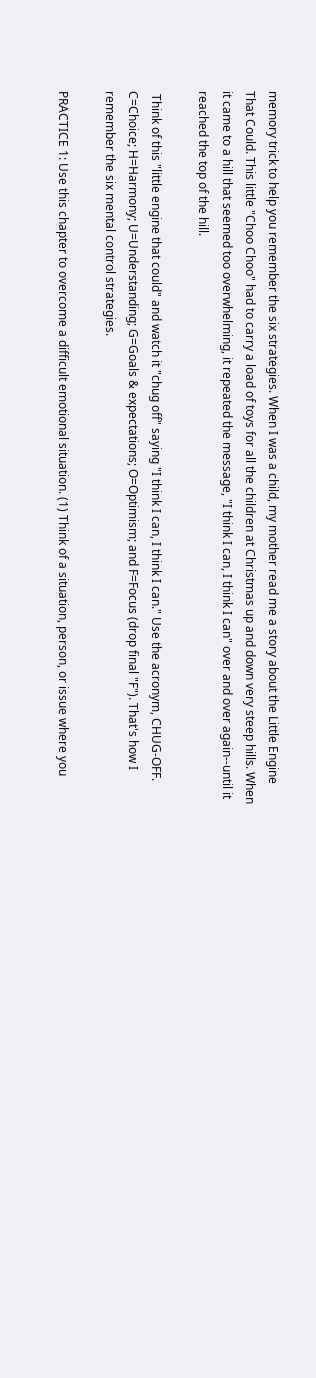memory trick to help you remember the six strategies. When I was a child, my mother read me a story about the Little Engine That Could. This little "Choo Choo" had to carry a load of toys for all the children at Christmas up and down very steep hills. When it came to a hill that seemed too overwhelming, it repeated the message, "I think I can, I think I can" over and over again--until it reached the top of the hill.

 Think of this "little engine that could" and watch it "chug off" saying "I think I can, I think I can." Use the acronym, CHUG-OFF. C=Choice; H=Harmony; U=Understanding; G=Goals & expectations; O=Optimism; and F=Focus (drop final "F"). That's how I remember the six mental control strategies.

PRACTICE 1: Use this chapter to overcome a difficult emotional situation. (1) Think of a situation, person, or issue where you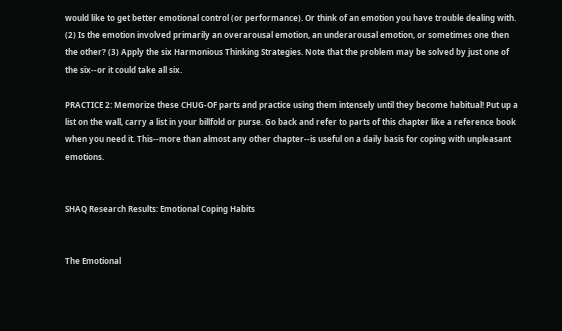would like to get better emotional control (or performance). Or think of an emotion you have trouble dealing with. (2) Is the emotion involved primarily an overarousal emotion, an underarousal emotion, or sometimes one then the other? (3) Apply the six Harmonious Thinking Strategies. Note that the problem may be solved by just one of the six--or it could take all six.

PRACTICE 2: Memorize these CHUG-OF parts and practice using them intensely until they become habitual! Put up a list on the wall, carry a list in your billfold or purse. Go back and refer to parts of this chapter like a reference book when you need it. This--more than almost any other chapter--is useful on a daily basis for coping with unpleasant emotions.


SHAQ Research Results: Emotional Coping Habits


The Emotional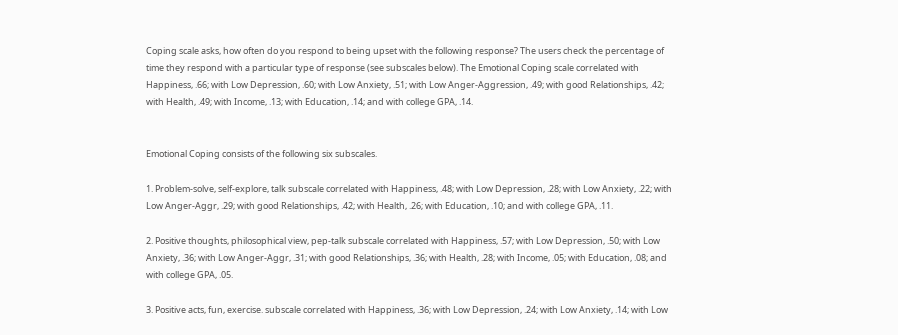Coping scale asks, how often do you respond to being upset with the following response? The users check the percentage of time they respond with a particular type of response (see subscales below). The Emotional Coping scale correlated with Happiness, .66; with Low Depression, .60; with Low Anxiety, .51; with Low Anger-Aggression, .49; with good Relationships, .42; with Health, .49; with Income, .13; with Education, .14; and with college GPA, .14.


Emotional Coping consists of the following six subscales.

1. Problem-solve, self-explore, talk subscale correlated with Happiness, .48; with Low Depression, .28; with Low Anxiety, .22; with Low Anger-Aggr, .29; with good Relationships, .42; with Health, .26; with Education, .10; and with college GPA, .11.

2. Positive thoughts, philosophical view, pep-talk subscale correlated with Happiness, .57; with Low Depression, .50; with Low Anxiety, .36; with Low Anger-Aggr, .31; with good Relationships, .36; with Health, .28; with Income, .05; with Education, .08; and with college GPA, .05.

3. Positive acts, fun, exercise. subscale correlated with Happiness, .36; with Low Depression, .24; with Low Anxiety, .14; with Low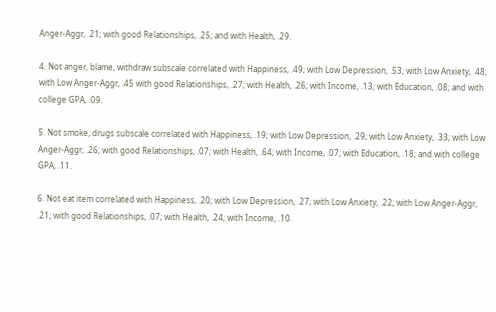Anger-Aggr, .21; with good Relationships, .25; and with Health, .29.

4. Not anger, blame, withdraw subscale correlated with Happiness, .49; with Low Depression, .53; with Low Anxiety, .48; with Low Anger-Aggr, .45 with good Relationships, .27; with Health, .26; with Income, .13; with Education, .08; and with college GPA, .09.

5. Not smoke, drugs subscale correlated with Happiness, .19; with Low Depression, .29; with Low Anxiety, .33; with Low Anger-Aggr, .26; with good Relationships, .07; with Health, .64; with Income, .07; with Education, .18; and with college GPA, .11.

6. Not eat item correlated with Happiness, .20; with Low Depression, .27; with Low Anxiety, .22; with Low Anger-Aggr, .21; with good Relationships, .07; with Health, .24; with Income, .10.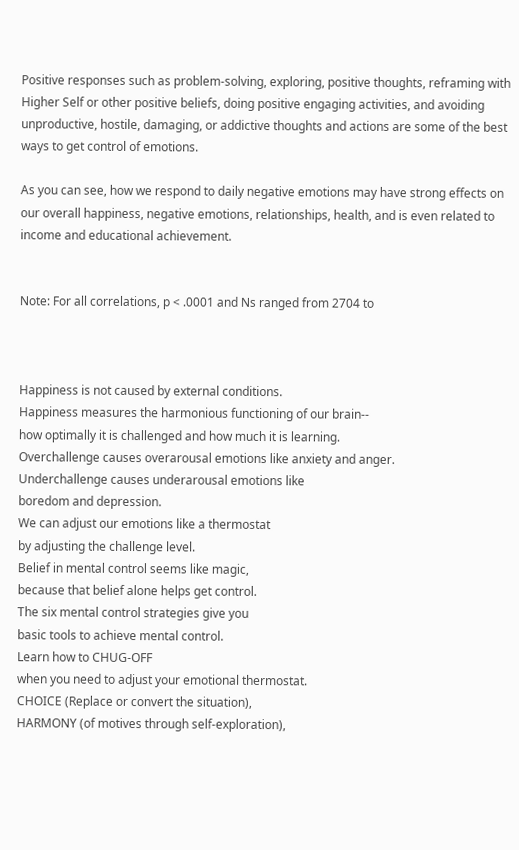Positive responses such as problem-solving, exploring, positive thoughts, reframing with Higher Self or other positive beliefs, doing positive engaging activities, and avoiding unproductive, hostile, damaging, or addictive thoughts and actions are some of the best ways to get control of emotions.

As you can see, how we respond to daily negative emotions may have strong effects on our overall happiness, negative emotions, relationships, health, and is even related to income and educational achievement.


Note: For all correlations, p < .0001 and Ns ranged from 2704 to



Happiness is not caused by external conditions.
Happiness measures the harmonious functioning of our brain--
how optimally it is challenged and how much it is learning.
Overchallenge causes overarousal emotions like anxiety and anger.
Underchallenge causes underarousal emotions like
boredom and depression.
We can adjust our emotions like a thermostat
by adjusting the challenge level.
Belief in mental control seems like magic,
because that belief alone helps get control.
The six mental control strategies give you
basic tools to achieve mental control.
Learn how to CHUG-OFF
when you need to adjust your emotional thermostat.
CHOICE (Replace or convert the situation),
HARMONY (of motives through self-exploration),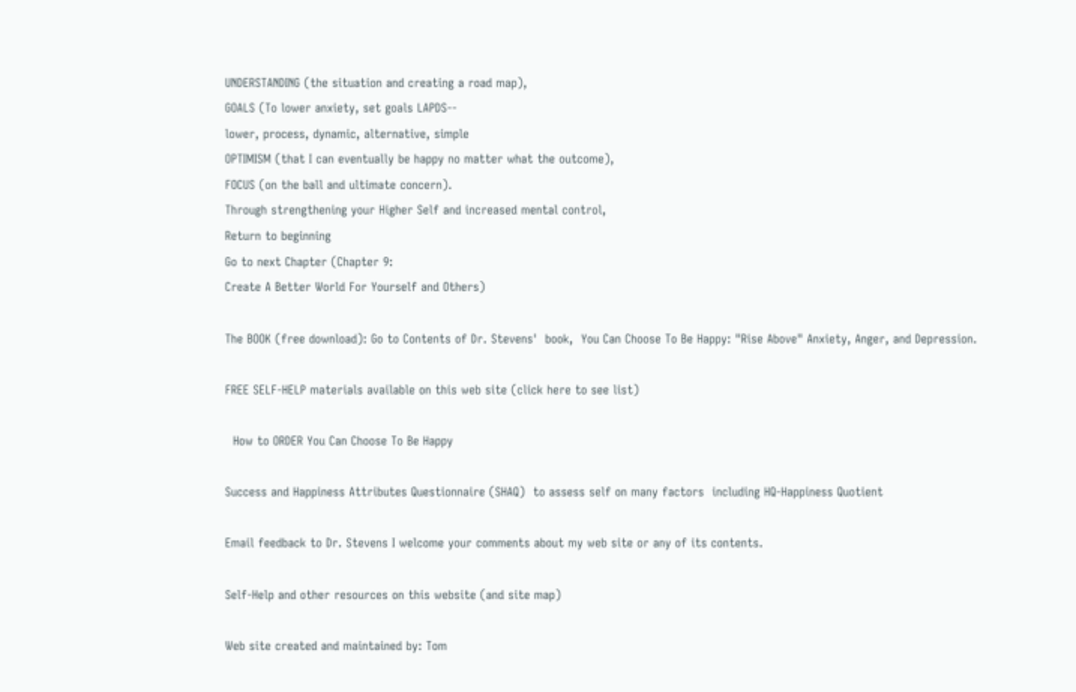UNDERSTANDING (the situation and creating a road map),
GOALS (To lower anxiety, set goals LAPDS--
lower, process, dynamic, alternative, simple
OPTIMISM (that I can eventually be happy no matter what the outcome),
FOCUS (on the ball and ultimate concern).
Through strengthening your Higher Self and increased mental control,
Return to beginning
Go to next Chapter (Chapter 9:
Create A Better World For Yourself and Others)

The BOOK (free download): Go to Contents of Dr. Stevens'  book,  You Can Choose To Be Happy: "Rise Above" Anxiety, Anger, and Depression.

FREE SELF-HELP materials available on this web site (click here to see list)

  How to ORDER You Can Choose To Be Happy

Success and Happiness Attributes Questionnaire (SHAQ)  to assess self on many factors  including HQ-Happiness Quotient

Email feedback to Dr. Stevens I welcome your comments about my web site or any of its contents.

Self-Help and other resources on this website (and site map)

Web site created and maintained by: Tom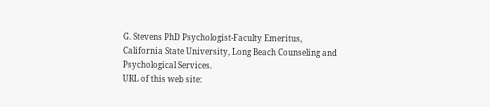G. Stevens PhD Psychologist-Faculty Emeritus,
California State University, Long Beach Counseling and Psychological Services.
URL of this web site: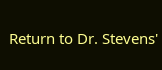Return to Dr. Stevens'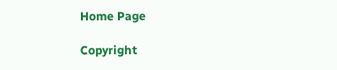Home Page

Copyright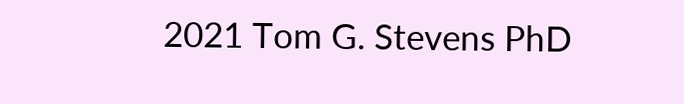2021 Tom G. Stevens PhD